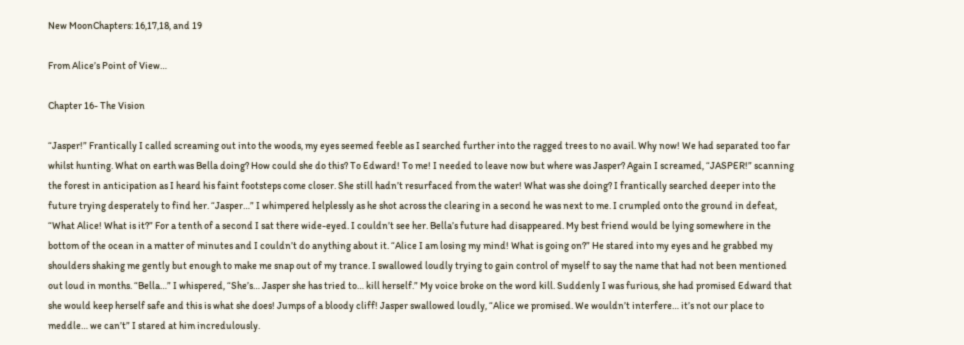New MoonChapters: 16,17,18, and 19

From Alice’s Point of View…

Chapter 16- The Vision

“Jasper!” Frantically I called screaming out into the woods, my eyes seemed feeble as I searched further into the ragged trees to no avail. Why now! We had separated too far whilst hunting. What on earth was Bella doing? How could she do this? To Edward! To me! I needed to leave now but where was Jasper? Again I screamed, “JASPER!” scanning the forest in anticipation as I heard his faint footsteps come closer. She still hadn’t resurfaced from the water! What was she doing? I frantically searched deeper into the future trying desperately to find her. “Jasper…” I whimpered helplessly as he shot across the clearing in a second he was next to me. I crumpled onto the ground in defeat, “What Alice! What is it?” For a tenth of a second I sat there wide-eyed. I couldn’t see her. Bella’s future had disappeared. My best friend would be lying somewhere in the bottom of the ocean in a matter of minutes and I couldn’t do anything about it. “Alice I am losing my mind! What is going on?” He stared into my eyes and he grabbed my shoulders shaking me gently but enough to make me snap out of my trance. I swallowed loudly trying to gain control of myself to say the name that had not been mentioned out loud in months. “Bella…” I whispered, “She’s… Jasper she has tried to… kill herself.” My voice broke on the word kill. Suddenly I was furious, she had promised Edward that she would keep herself safe and this is what she does! Jumps of a bloody cliff! Jasper swallowed loudly, “Alice we promised. We wouldn’t interfere… it’s not our place to meddle… we can’t” I stared at him incredulously.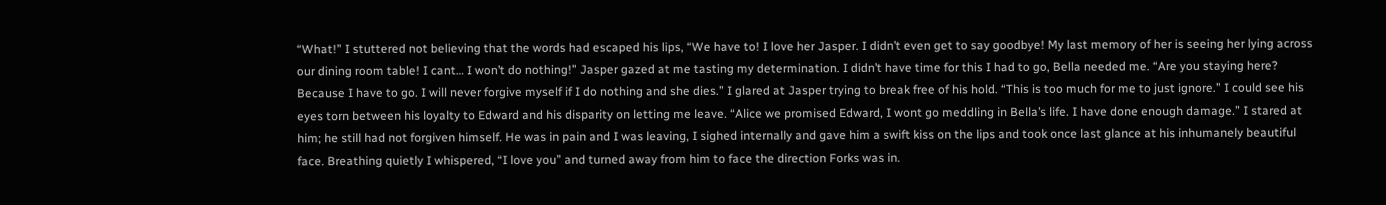“What!” I stuttered not believing that the words had escaped his lips, “We have to! I love her Jasper. I didn’t even get to say goodbye! My last memory of her is seeing her lying across our dining room table! I cant… I won’t do nothing!” Jasper gazed at me tasting my determination. I didn’t have time for this I had to go, Bella needed me. “Are you staying here? Because I have to go. I will never forgive myself if I do nothing and she dies.” I glared at Jasper trying to break free of his hold. “This is too much for me to just ignore.” I could see his eyes torn between his loyalty to Edward and his disparity on letting me leave. “Alice we promised Edward, I wont go meddling in Bella’s life. I have done enough damage.” I stared at him; he still had not forgiven himself. He was in pain and I was leaving, I sighed internally and gave him a swift kiss on the lips and took once last glance at his inhumanely beautiful face. Breathing quietly I whispered, “I love you” and turned away from him to face the direction Forks was in.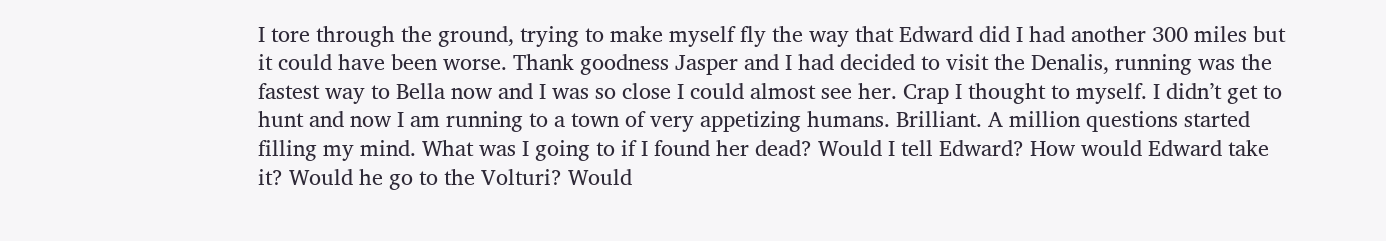I tore through the ground, trying to make myself fly the way that Edward did I had another 300 miles but it could have been worse. Thank goodness Jasper and I had decided to visit the Denalis, running was the fastest way to Bella now and I was so close I could almost see her. Crap I thought to myself. I didn’t get to hunt and now I am running to a town of very appetizing humans. Brilliant. A million questions started filling my mind. What was I going to if I found her dead? Would I tell Edward? How would Edward take it? Would he go to the Volturi? Would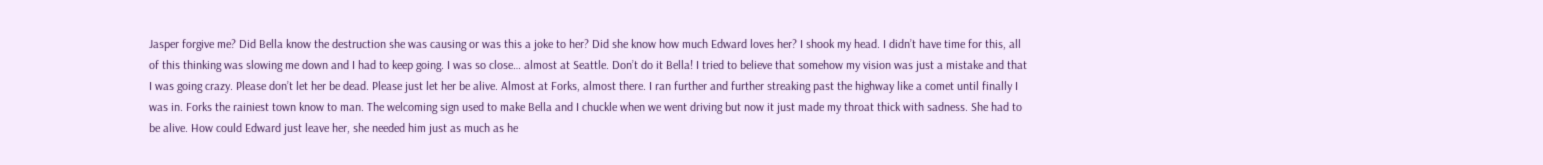Jasper forgive me? Did Bella know the destruction she was causing or was this a joke to her? Did she know how much Edward loves her? I shook my head. I didn’t have time for this, all of this thinking was slowing me down and I had to keep going. I was so close… almost at Seattle. Don’t do it Bella! I tried to believe that somehow my vision was just a mistake and that I was going crazy. Please don’t let her be dead. Please just let her be alive. Almost at Forks, almost there. I ran further and further streaking past the highway like a comet until finally I was in. Forks the rainiest town know to man. The welcoming sign used to make Bella and I chuckle when we went driving but now it just made my throat thick with sadness. She had to be alive. How could Edward just leave her, she needed him just as much as he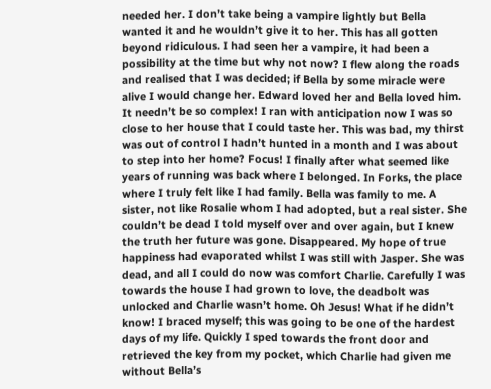needed her. I don’t take being a vampire lightly but Bella wanted it and he wouldn’t give it to her. This has all gotten beyond ridiculous. I had seen her a vampire, it had been a possibility at the time but why not now? I flew along the roads and realised that I was decided; if Bella by some miracle were alive I would change her. Edward loved her and Bella loved him. It needn’t be so complex! I ran with anticipation now I was so close to her house that I could taste her. This was bad, my thirst was out of control I hadn’t hunted in a month and I was about to step into her home? Focus! I finally after what seemed like years of running was back where I belonged. In Forks, the place where I truly felt like I had family. Bella was family to me. A sister, not like Rosalie whom I had adopted, but a real sister. She couldn’t be dead I told myself over and over again, but I knew the truth her future was gone. Disappeared. My hope of true happiness had evaporated whilst I was still with Jasper. She was dead, and all I could do now was comfort Charlie. Carefully I was towards the house I had grown to love, the deadbolt was unlocked and Charlie wasn’t home. Oh Jesus! What if he didn’t know! I braced myself; this was going to be one of the hardest days of my life. Quickly I sped towards the front door and retrieved the key from my pocket, which Charlie had given me without Bella’s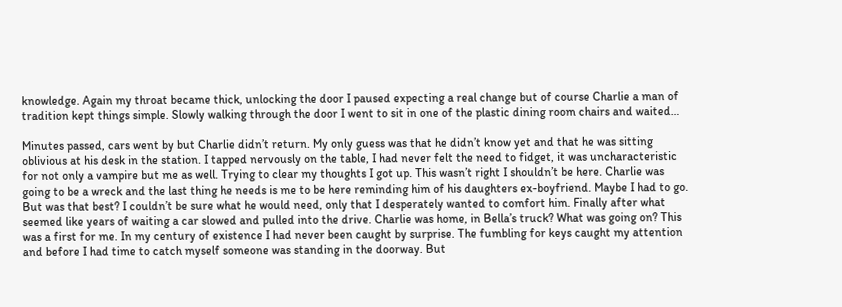knowledge. Again my throat became thick, unlocking the door I paused expecting a real change but of course Charlie a man of tradition kept things simple. Slowly walking through the door I went to sit in one of the plastic dining room chairs and waited…

Minutes passed, cars went by but Charlie didn’t return. My only guess was that he didn’t know yet and that he was sitting oblivious at his desk in the station. I tapped nervously on the table, I had never felt the need to fidget, it was uncharacteristic for not only a vampire but me as well. Trying to clear my thoughts I got up. This wasn’t right I shouldn’t be here. Charlie was going to be a wreck and the last thing he needs is me to be here reminding him of his daughters ex-boyfriend. Maybe I had to go. But was that best? I couldn’t be sure what he would need, only that I desperately wanted to comfort him. Finally after what seemed like years of waiting a car slowed and pulled into the drive. Charlie was home, in Bella’s truck? What was going on? This was a first for me. In my century of existence I had never been caught by surprise. The fumbling for keys caught my attention and before I had time to catch myself someone was standing in the doorway. But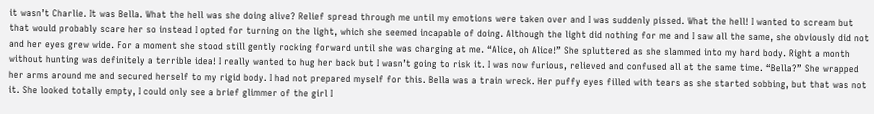it wasn’t Charlie. It was Bella. What the hell was she doing alive? Relief spread through me until my emotions were taken over and I was suddenly pissed. What the hell! I wanted to scream but that would probably scare her so instead I opted for turning on the light, which she seemed incapable of doing. Although the light did nothing for me and I saw all the same, she obviously did not and her eyes grew wide. For a moment she stood still gently rocking forward until she was charging at me. “Alice, oh Alice!” She spluttered as she slammed into my hard body. Right a month without hunting was definitely a terrible idea! I really wanted to hug her back but I wasn’t going to risk it. I was now furious, relieved and confused all at the same time. “Bella?” She wrapped her arms around me and secured herself to my rigid body. I had not prepared myself for this. Bella was a train wreck. Her puffy eyes filled with tears as she started sobbing, but that was not it. She looked totally empty, I could only see a brief glimmer of the girl I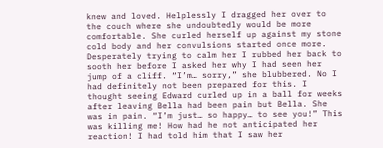knew and loved. Helplessly I dragged her over to the couch where she undoubtedly would be more comfortable. She curled herself up against my stone cold body and her convulsions started once more. Desperately trying to calm her I rubbed her back to sooth her before I asked her why I had seen her jump of a cliff. “I’m… sorry,” she blubbered. No I had definitely not been prepared for this. I thought seeing Edward curled up in a ball for weeks after leaving Bella had been pain but Bella. She was in pain. “I’m just… so happy… to see you!” This was killing me! How had he not anticipated her reaction! I had told him that I saw her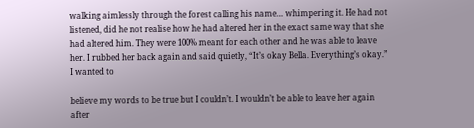walking aimlessly through the forest calling his name… whimpering it. He had not listened, did he not realise how he had altered her in the exact same way that she had altered him. They were 100% meant for each other and he was able to leave her. I rubbed her back again and said quietly, “It’s okay Bella. Everything’s okay.” I wanted to

believe my words to be true but I couldn’t. I wouldn’t be able to leave her again after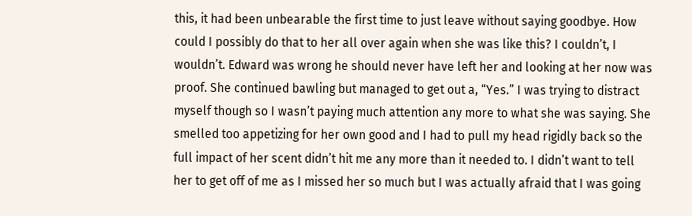this, it had been unbearable the first time to just leave without saying goodbye. How could I possibly do that to her all over again when she was like this? I couldn’t, I wouldn’t. Edward was wrong he should never have left her and looking at her now was proof. She continued bawling but managed to get out a, “Yes.” I was trying to distract myself though so I wasn’t paying much attention any more to what she was saying. She smelled too appetizing for her own good and I had to pull my head rigidly back so the full impact of her scent didn’t hit me any more than it needed to. I didn’t want to tell her to get off of me as I missed her so much but I was actually afraid that I was going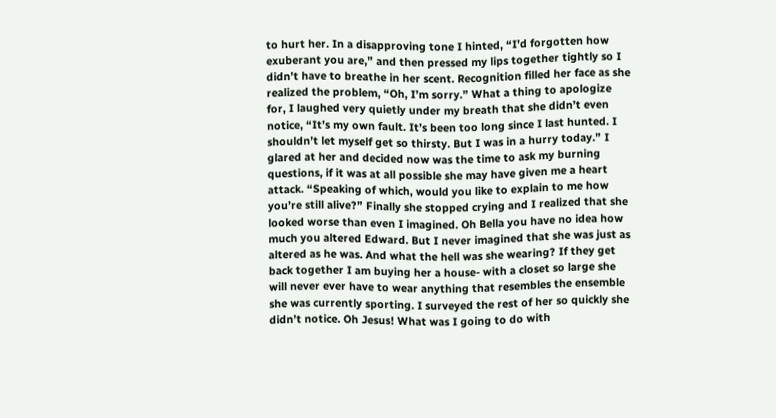to hurt her. In a disapproving tone I hinted, “I’d forgotten how exuberant you are,” and then pressed my lips together tightly so I didn’t have to breathe in her scent. Recognition filled her face as she realized the problem, “Oh, I’m sorry.” What a thing to apologize for, I laughed very quietly under my breath that she didn’t even notice, “It’s my own fault. It’s been too long since I last hunted. I shouldn’t let myself get so thirsty. But I was in a hurry today.” I glared at her and decided now was the time to ask my burning questions, if it was at all possible she may have given me a heart attack. “Speaking of which, would you like to explain to me how you’re still alive?” Finally she stopped crying and I realized that she looked worse than even I imagined. Oh Bella you have no idea how much you altered Edward. But I never imagined that she was just as altered as he was. And what the hell was she wearing? If they get back together I am buying her a house- with a closet so large she will never ever have to wear anything that resembles the ensemble she was currently sporting. I surveyed the rest of her so quickly she didn’t notice. Oh Jesus! What was I going to do with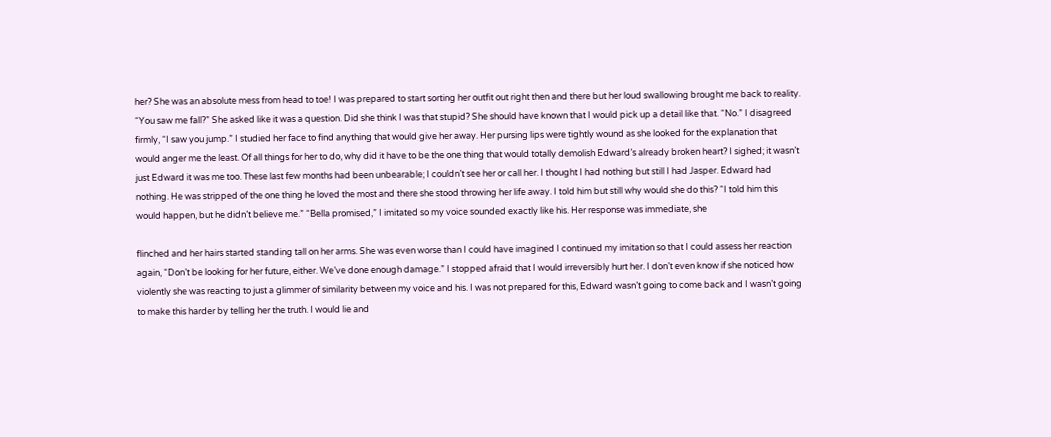her? She was an absolute mess from head to toe! I was prepared to start sorting her outfit out right then and there but her loud swallowing brought me back to reality. “You saw me fall?” She asked like it was a question. Did she think I was that stupid? She should have known that I would pick up a detail like that. “No.” I disagreed firmly, “I saw you jump.” I studied her face to find anything that would give her away. Her pursing lips were tightly wound as she looked for the explanation that would anger me the least. Of all things for her to do, why did it have to be the one thing that would totally demolish Edward’s already broken heart? I sighed; it wasn’t just Edward it was me too. These last few months had been unbearable; I couldn’t see her or call her. I thought I had nothing but still I had Jasper. Edward had nothing. He was stripped of the one thing he loved the most and there she stood throwing her life away. I told him but still why would she do this? “I told him this would happen, but he didn’t believe me.” “Bella promised,” I imitated so my voice sounded exactly like his. Her response was immediate, she

flinched and her hairs started standing tall on her arms. She was even worse than I could have imagined I continued my imitation so that I could assess her reaction again, “Don’t be looking for her future, either. We’ve done enough damage.” I stopped afraid that I would irreversibly hurt her. I don’t even know if she noticed how violently she was reacting to just a glimmer of similarity between my voice and his. I was not prepared for this, Edward wasn’t going to come back and I wasn’t going to make this harder by telling her the truth. I would lie and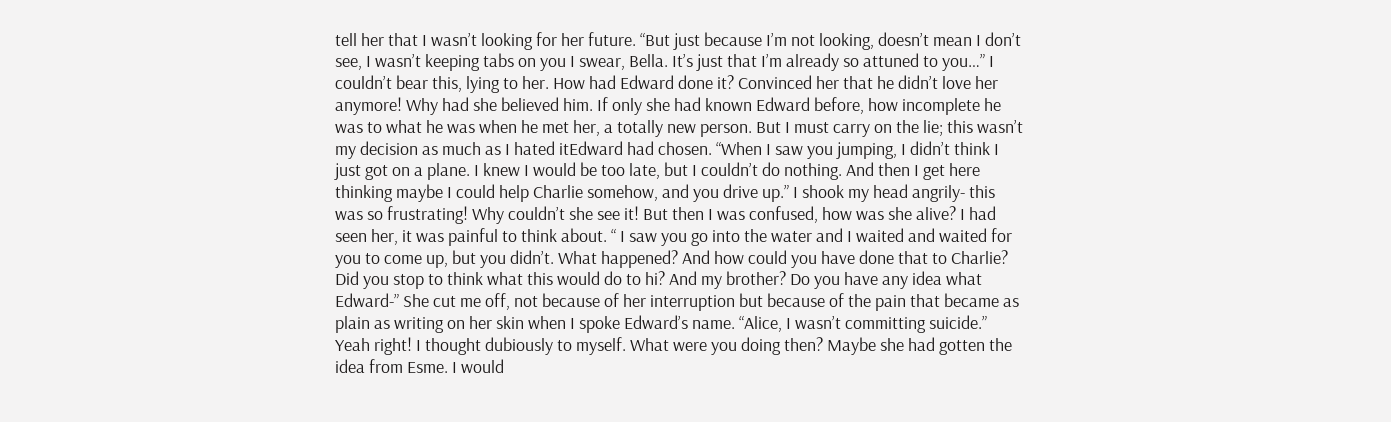tell her that I wasn’t looking for her future. “But just because I’m not looking, doesn’t mean I don’t see, I wasn’t keeping tabs on you I swear, Bella. It’s just that I’m already so attuned to you…” I couldn’t bear this, lying to her. How had Edward done it? Convinced her that he didn’t love her anymore! Why had she believed him. If only she had known Edward before, how incomplete he was to what he was when he met her, a totally new person. But I must carry on the lie; this wasn’t my decision as much as I hated itEdward had chosen. “When I saw you jumping, I didn’t think I just got on a plane. I knew I would be too late, but I couldn’t do nothing. And then I get here thinking maybe I could help Charlie somehow, and you drive up.” I shook my head angrily- this was so frustrating! Why couldn’t she see it! But then I was confused, how was she alive? I had seen her, it was painful to think about. “ I saw you go into the water and I waited and waited for you to come up, but you didn’t. What happened? And how could you have done that to Charlie? Did you stop to think what this would do to hi? And my brother? Do you have any idea what Edward-” She cut me off, not because of her interruption but because of the pain that became as plain as writing on her skin when I spoke Edward’s name. “Alice, I wasn’t committing suicide.” Yeah right! I thought dubiously to myself. What were you doing then? Maybe she had gotten the idea from Esme. I would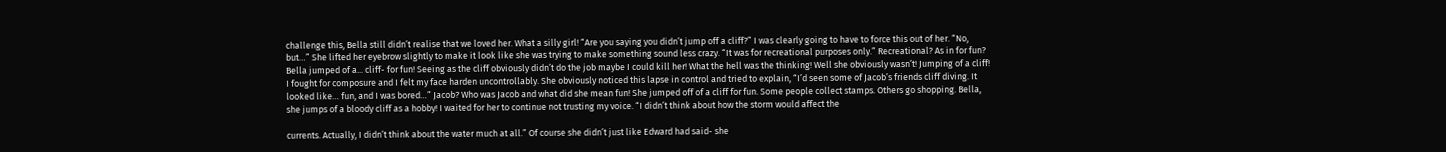challenge this, Bella still didn’t realise that we loved her. What a silly girl! “Are you saying you didn’t jump off a cliff?” I was clearly going to have to force this out of her. “No, but…” She lifted her eyebrow slightly to make it look like she was trying to make something sound less crazy. “It was for recreational purposes only.” Recreational? As in for fun? Bella jumped of a... cliff- for fun! Seeing as the cliff obviously didn’t do the job maybe I could kill her! What the hell was the thinking! Well she obviously wasn’t! Jumping of a cliff! I fought for composure and I felt my face harden uncontrollably. She obviously noticed this lapse in control and tried to explain, “I’d seen some of Jacob’s friends cliff diving. It looked like… fun, and I was bored…” Jacob? Who was Jacob and what did she mean fun! She jumped off of a cliff for fun. Some people collect stamps. Others go shopping. Bella, she jumps of a bloody cliff as a hobby! I waited for her to continue not trusting my voice. “I didn’t think about how the storm would affect the

currents. Actually, I didn’t think about the water much at all.” Of course she didn’t just like Edward had said- she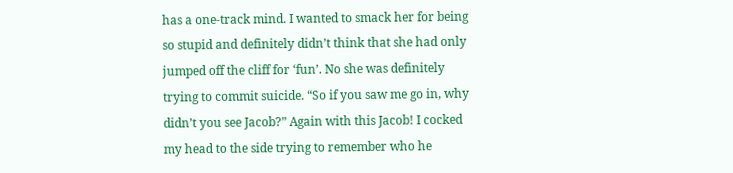has a one-track mind. I wanted to smack her for being so stupid and definitely didn’t think that she had only jumped off the cliff for ‘fun’. No she was definitely trying to commit suicide. “So if you saw me go in, why didn’t you see Jacob?” Again with this Jacob! I cocked my head to the side trying to remember who he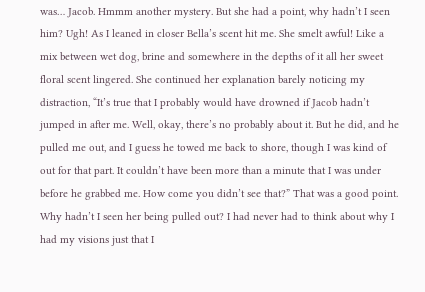was… Jacob. Hmmm another mystery. But she had a point, why hadn’t I seen him? Ugh! As I leaned in closer Bella’s scent hit me. She smelt awful! Like a mix between wet dog, brine and somewhere in the depths of it all her sweet floral scent lingered. She continued her explanation barely noticing my distraction, “It’s true that I probably would have drowned if Jacob hadn’t jumped in after me. Well, okay, there’s no probably about it. But he did, and he pulled me out, and I guess he towed me back to shore, though I was kind of out for that part. It couldn’t have been more than a minute that I was under before he grabbed me. How come you didn’t see that?” That was a good point. Why hadn’t I seen her being pulled out? I had never had to think about why I had my visions just that I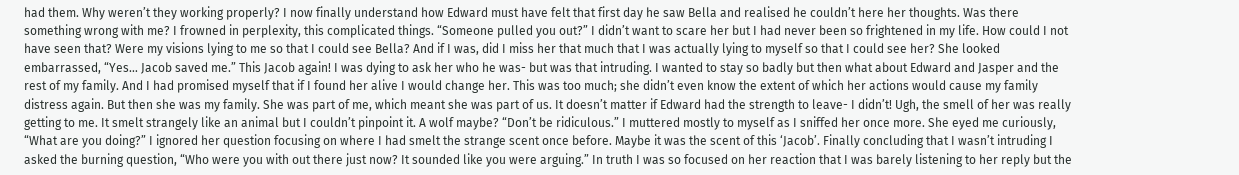had them. Why weren’t they working properly? I now finally understand how Edward must have felt that first day he saw Bella and realised he couldn’t here her thoughts. Was there something wrong with me? I frowned in perplexity, this complicated things. “Someone pulled you out?” I didn’t want to scare her but I had never been so frightened in my life. How could I not have seen that? Were my visions lying to me so that I could see Bella? And if I was, did I miss her that much that I was actually lying to myself so that I could see her? She looked embarrassed, “Yes… Jacob saved me.” This Jacob again! I was dying to ask her who he was- but was that intruding. I wanted to stay so badly but then what about Edward and Jasper and the rest of my family. And I had promised myself that if I found her alive I would change her. This was too much; she didn’t even know the extent of which her actions would cause my family distress again. But then she was my family. She was part of me, which meant she was part of us. It doesn’t matter if Edward had the strength to leave- I didn’t! Ugh, the smell of her was really getting to me. It smelt strangely like an animal but I couldn’t pinpoint it. A wolf maybe? “Don’t be ridiculous.” I muttered mostly to myself as I sniffed her once more. She eyed me curiously, “What are you doing?” I ignored her question focusing on where I had smelt the strange scent once before. Maybe it was the scent of this ‘Jacob’. Finally concluding that I wasn’t intruding I asked the burning question, “Who were you with out there just now? It sounded like you were arguing.” In truth I was so focused on her reaction that I was barely listening to her reply but the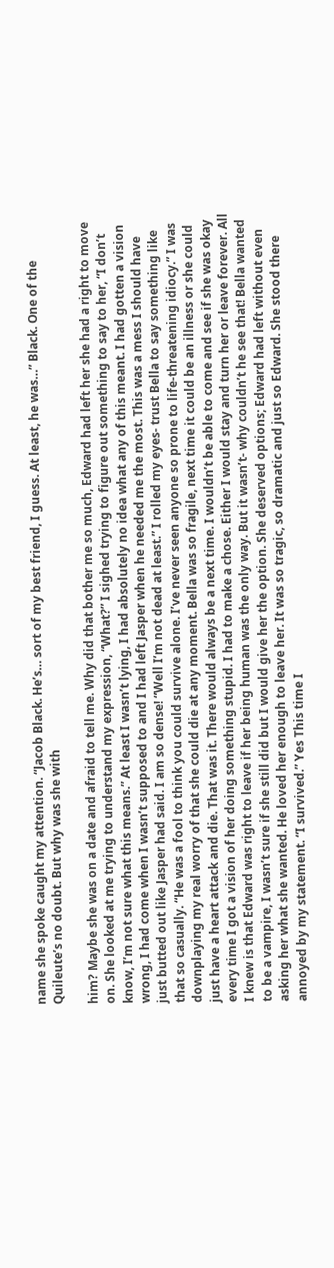name she spoke caught my attention. “Jacob Black. He’s… sort of my best friend, I guess. At least, he was…” Black. One of the Quileute’s no doubt. But why was she with

him? Maybe she was on a date and afraid to tell me. Why did that bother me so much, Edward had left her she had a right to move on. She looked at me trying to understand my expression, “What?” I sighed trying to figure out something to say to her, “I don’t know, I’m not sure what this means.” At least I wasn’t lying, I had absolutely no idea what any of this meant. I had gotten a vision wrong, I had come when I wasn’t supposed to and I had left Jasper when he needed me the most. This was a mess I should have just butted out like Jasper had said. I am so dense! “Well I’m not dead at least.” I rolled my eyes- trust Bella to say something like that so casually. “He was a fool to think you could survive alone. I’ve never seen anyone so prone to life-threatening idiocy.” I was downplaying my real worry of that she could die at any moment. Bella was so fragile, next time it could be an illness or she could just have a heart attack and die. That was it. There would always be a next time. I wouldn’t be able to come and see if she was okay every time I got a vision of her doing something stupid. I had to make a chose. Either I would stay and turn her or leave forever. All I knew is that Edward was right to leave if her being human was the only way. But it wasn’t- why couldn’t he see that! Bella wanted to be a vampire, I wasn’t sure if she still did but I would give her the option. She deserved options; Edward had left without even asking her what she wanted. He loved her enough to leave her. It was so tragic, so dramatic and just so Edward. She stood there annoyed by my statement. “I survived.” Yes This time I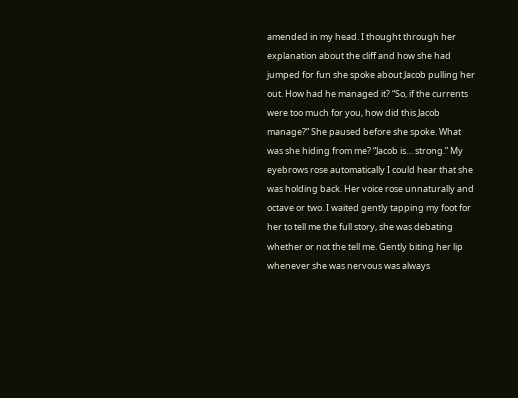amended in my head. I thought through her explanation about the cliff and how she had jumped for fun she spoke about Jacob pulling her out. How had he managed it? “So, if the currents were too much for you, how did this Jacob manage?” She paused before she spoke. What was she hiding from me? “Jacob is… strong.” My eyebrows rose automatically I could hear that she was holding back. Her voice rose unnaturally and octave or two. I waited gently tapping my foot for her to tell me the full story, she was debating whether or not the tell me. Gently biting her lip whenever she was nervous was always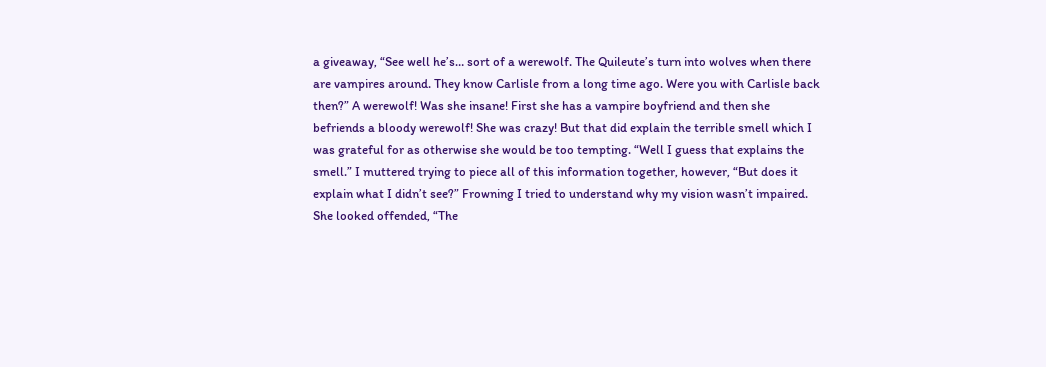a giveaway, “See well he’s… sort of a werewolf. The Quileute’s turn into wolves when there are vampires around. They know Carlisle from a long time ago. Were you with Carlisle back then?” A werewolf! Was she insane! First she has a vampire boyfriend and then she befriends a bloody werewolf! She was crazy! But that did explain the terrible smell which I was grateful for as otherwise she would be too tempting. “Well I guess that explains the smell.” I muttered trying to piece all of this information together, however, “But does it explain what I didn’t see?” Frowning I tried to understand why my vision wasn’t impaired. She looked offended, “The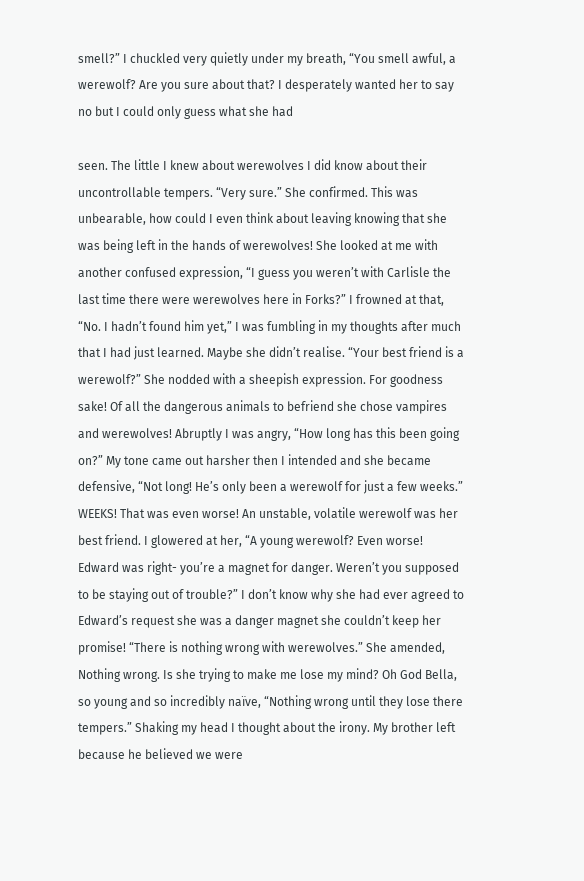smell?” I chuckled very quietly under my breath, “You smell awful, a werewolf? Are you sure about that? I desperately wanted her to say no but I could only guess what she had

seen. The little I knew about werewolves I did know about their uncontrollable tempers. “Very sure.” She confirmed. This was unbearable, how could I even think about leaving knowing that she was being left in the hands of werewolves! She looked at me with another confused expression, “I guess you weren’t with Carlisle the last time there were werewolves here in Forks?” I frowned at that, “No. I hadn’t found him yet,” I was fumbling in my thoughts after much that I had just learned. Maybe she didn’t realise. “Your best friend is a werewolf?” She nodded with a sheepish expression. For goodness sake! Of all the dangerous animals to befriend she chose vampires and werewolves! Abruptly I was angry, “How long has this been going on?” My tone came out harsher then I intended and she became defensive, “Not long! He’s only been a werewolf for just a few weeks.” WEEKS! That was even worse! An unstable, volatile werewolf was her best friend. I glowered at her, “A young werewolf? Even worse! Edward was right- you’re a magnet for danger. Weren’t you supposed to be staying out of trouble?” I don’t know why she had ever agreed to Edward’s request she was a danger magnet she couldn’t keep her promise! “There is nothing wrong with werewolves.” She amended, Nothing wrong. Is she trying to make me lose my mind? Oh God Bella, so young and so incredibly naïve, “Nothing wrong until they lose there tempers.” Shaking my head I thought about the irony. My brother left because he believed we were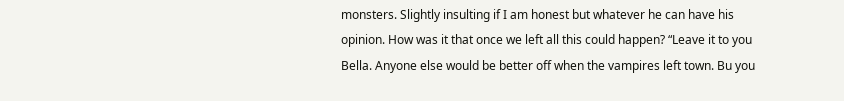monsters. Slightly insulting if I am honest but whatever he can have his opinion. How was it that once we left all this could happen? “Leave it to you Bella. Anyone else would be better off when the vampires left town. Bu you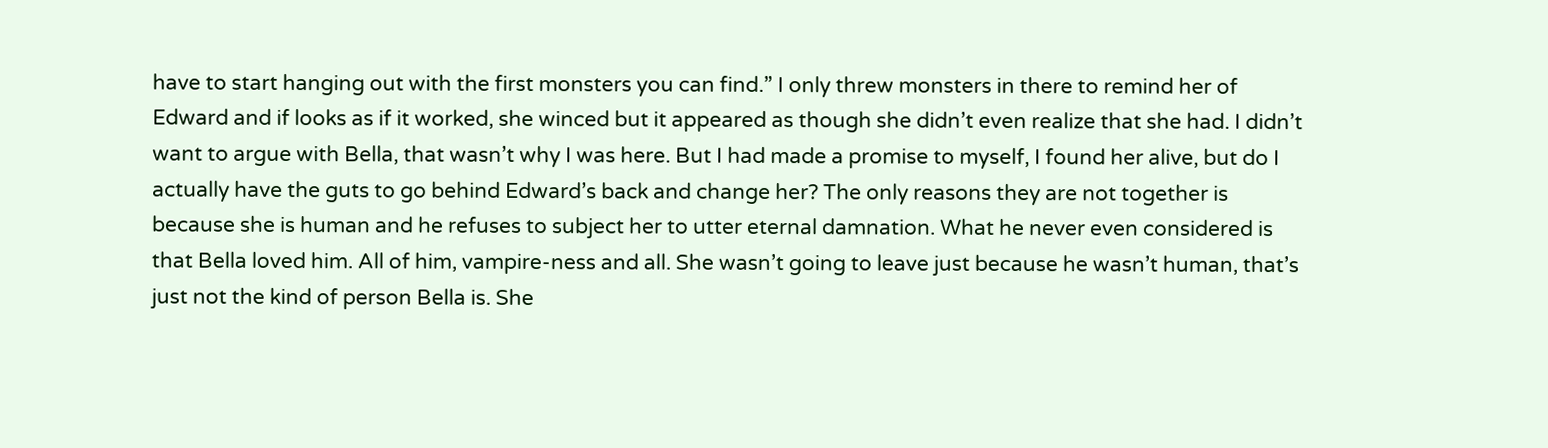have to start hanging out with the first monsters you can find.” I only threw monsters in there to remind her of Edward and if looks as if it worked, she winced but it appeared as though she didn’t even realize that she had. I didn’t want to argue with Bella, that wasn’t why I was here. But I had made a promise to myself, I found her alive, but do I actually have the guts to go behind Edward’s back and change her? The only reasons they are not together is because she is human and he refuses to subject her to utter eternal damnation. What he never even considered is that Bella loved him. All of him, vampire-ness and all. She wasn’t going to leave just because he wasn’t human, that’s just not the kind of person Bella is. She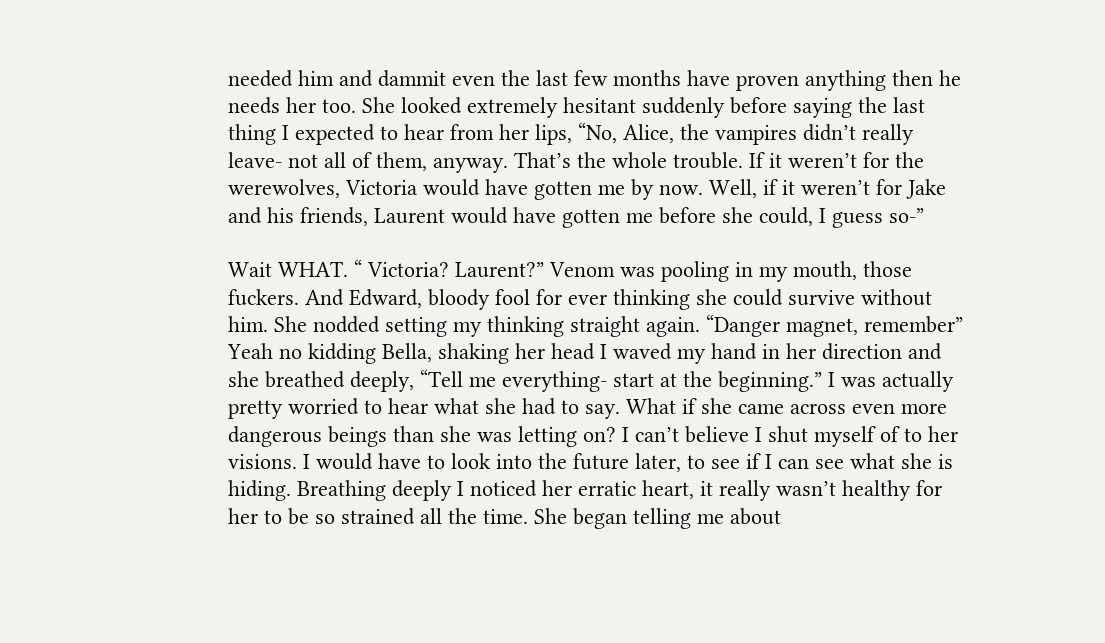needed him and dammit even the last few months have proven anything then he needs her too. She looked extremely hesitant suddenly before saying the last thing I expected to hear from her lips, “No, Alice, the vampires didn’t really leave- not all of them, anyway. That’s the whole trouble. If it weren’t for the werewolves, Victoria would have gotten me by now. Well, if it weren’t for Jake and his friends, Laurent would have gotten me before she could, I guess so-”

Wait WHAT. “ Victoria? Laurent?” Venom was pooling in my mouth, those fuckers. And Edward, bloody fool for ever thinking she could survive without him. She nodded setting my thinking straight again. “Danger magnet, remember” Yeah no kidding Bella, shaking her head I waved my hand in her direction and she breathed deeply, “Tell me everything- start at the beginning.” I was actually pretty worried to hear what she had to say. What if she came across even more dangerous beings than she was letting on? I can’t believe I shut myself of to her visions. I would have to look into the future later, to see if I can see what she is hiding. Breathing deeply I noticed her erratic heart, it really wasn’t healthy for her to be so strained all the time. She began telling me about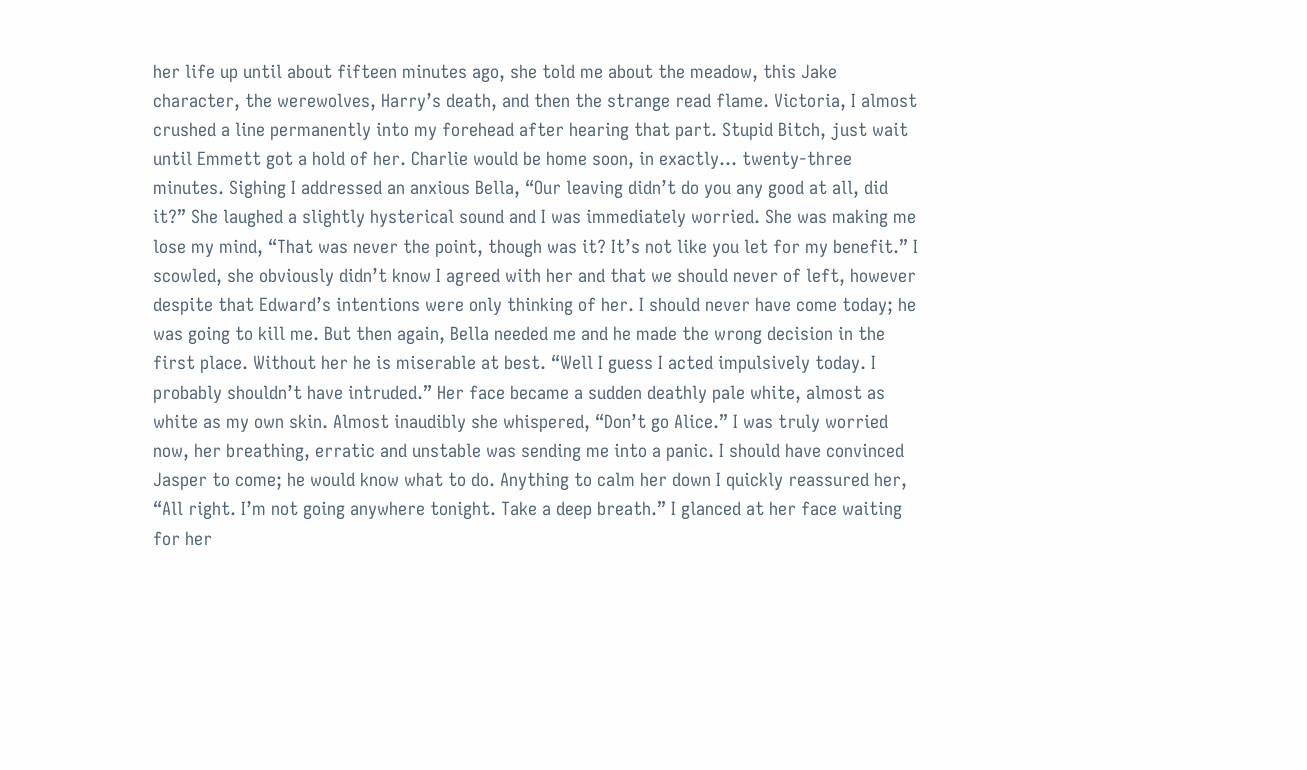her life up until about fifteen minutes ago, she told me about the meadow, this Jake character, the werewolves, Harry’s death, and then the strange read flame. Victoria, I almost crushed a line permanently into my forehead after hearing that part. Stupid Bitch, just wait until Emmett got a hold of her. Charlie would be home soon, in exactly… twenty-three minutes. Sighing I addressed an anxious Bella, “Our leaving didn’t do you any good at all, did it?” She laughed a slightly hysterical sound and I was immediately worried. She was making me lose my mind, “That was never the point, though was it? It’s not like you let for my benefit.” I scowled, she obviously didn’t know I agreed with her and that we should never of left, however despite that Edward’s intentions were only thinking of her. I should never have come today; he was going to kill me. But then again, Bella needed me and he made the wrong decision in the first place. Without her he is miserable at best. “Well I guess I acted impulsively today. I probably shouldn’t have intruded.” Her face became a sudden deathly pale white, almost as white as my own skin. Almost inaudibly she whispered, “Don’t go Alice.” I was truly worried now, her breathing, erratic and unstable was sending me into a panic. I should have convinced Jasper to come; he would know what to do. Anything to calm her down I quickly reassured her, “All right. I’m not going anywhere tonight. Take a deep breath.” I glanced at her face waiting for her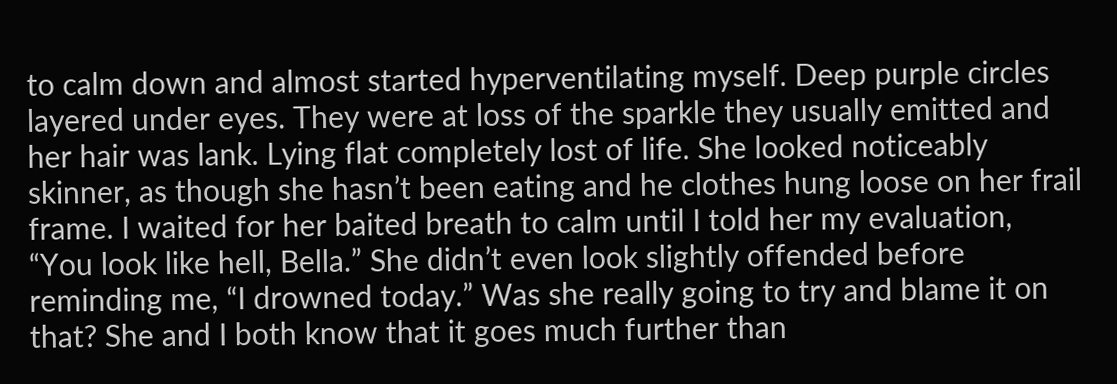to calm down and almost started hyperventilating myself. Deep purple circles layered under eyes. They were at loss of the sparkle they usually emitted and her hair was lank. Lying flat completely lost of life. She looked noticeably skinner, as though she hasn’t been eating and he clothes hung loose on her frail frame. I waited for her baited breath to calm until I told her my evaluation, “You look like hell, Bella.” She didn’t even look slightly offended before reminding me, “I drowned today.” Was she really going to try and blame it on that? She and I both know that it goes much further than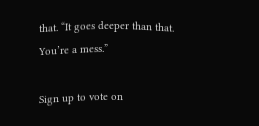that. “It goes deeper than that. You’re a mess.”

Sign up to vote on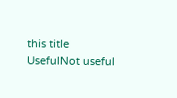this title
UsefulNot useful